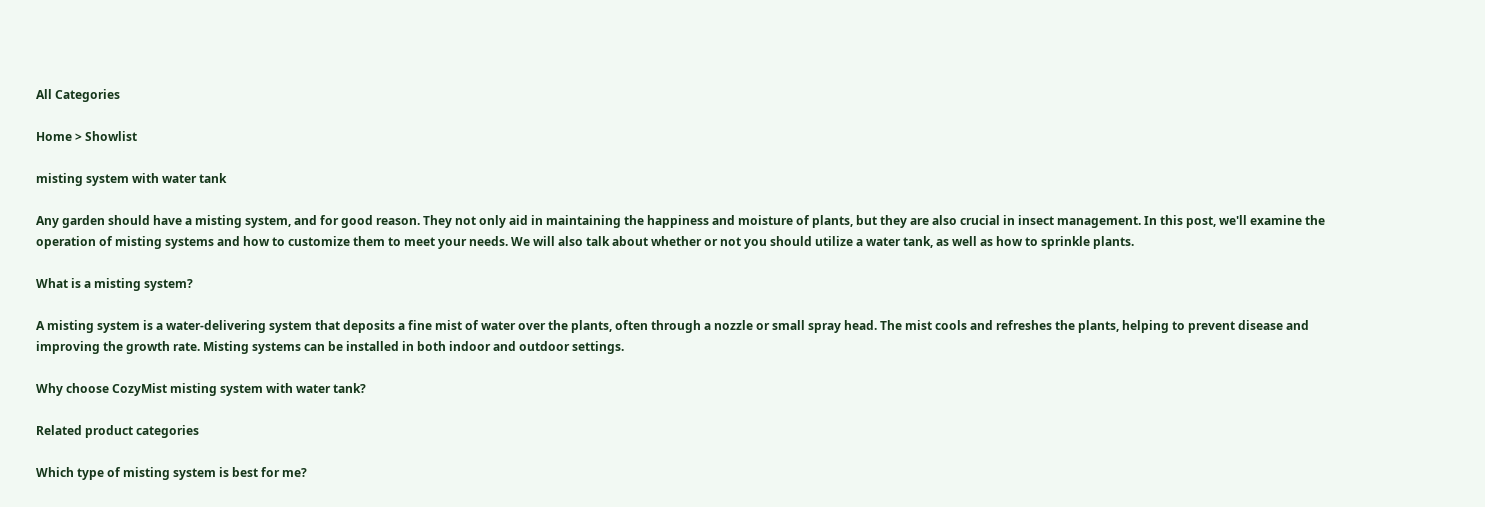All Categories

Home > Showlist

misting system with water tank

Any garden should have a misting system, and for good reason. They not only aid in maintaining the happiness and moisture of plants, but they are also crucial in insect management. In this post, we'll examine the operation of misting systems and how to customize them to meet your needs. We will also talk about whether or not you should utilize a water tank, as well as how to sprinkle plants.

What is a misting system?

A misting system is a water-delivering system that deposits a fine mist of water over the plants, often through a nozzle or small spray head. The mist cools and refreshes the plants, helping to prevent disease and improving the growth rate. Misting systems can be installed in both indoor and outdoor settings.

Why choose CozyMist misting system with water tank?

Related product categories

Which type of misting system is best for me?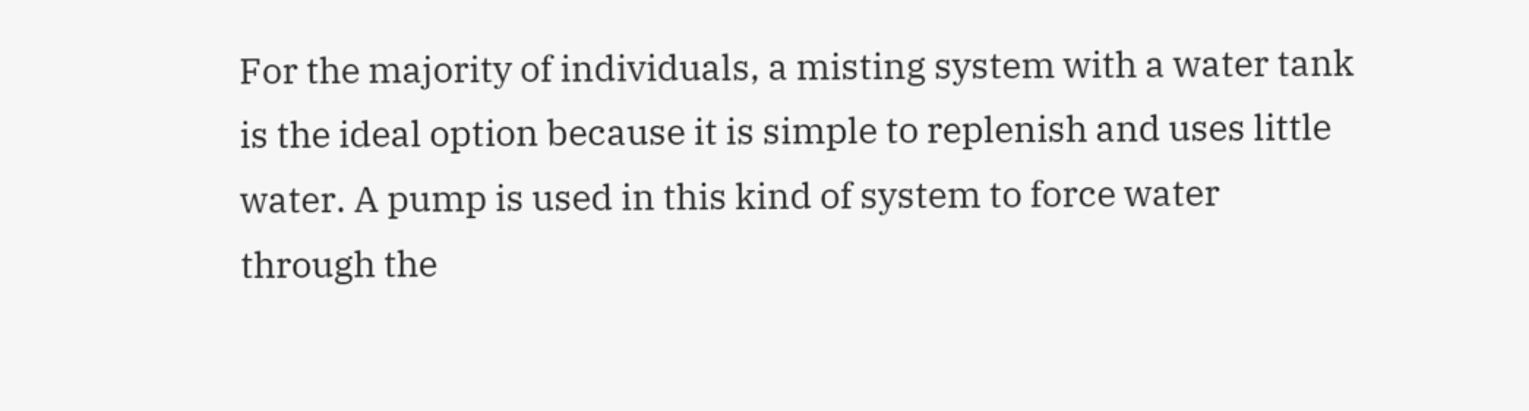For the majority of individuals, a misting system with a water tank is the ideal option because it is simple to replenish and uses little water. A pump is used in this kind of system to force water through the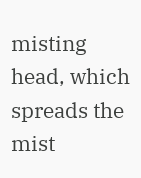misting head, which spreads the mist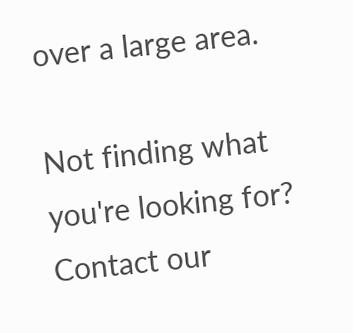over a large area.

Not finding what you're looking for?
Contact our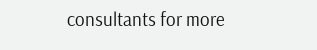consultants for more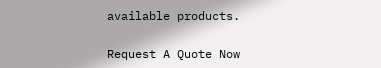available products.

Request A Quote Now